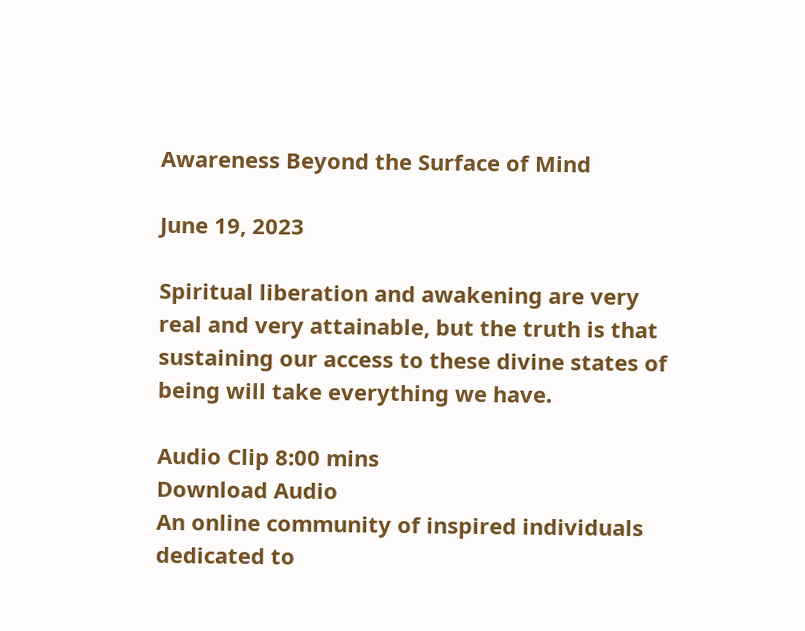Awareness Beyond the Surface of Mind

June 19, 2023

Spiritual liberation and awakening are very real and very attainable, but the truth is that sustaining our access to these divine states of being will take everything we have.

Audio Clip 8:00 mins
Download Audio
An online community of inspired individuals dedicated to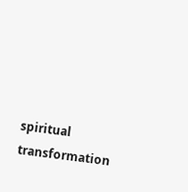spiritual transformation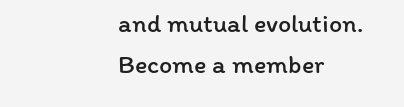and mutual evolution.
Become a member